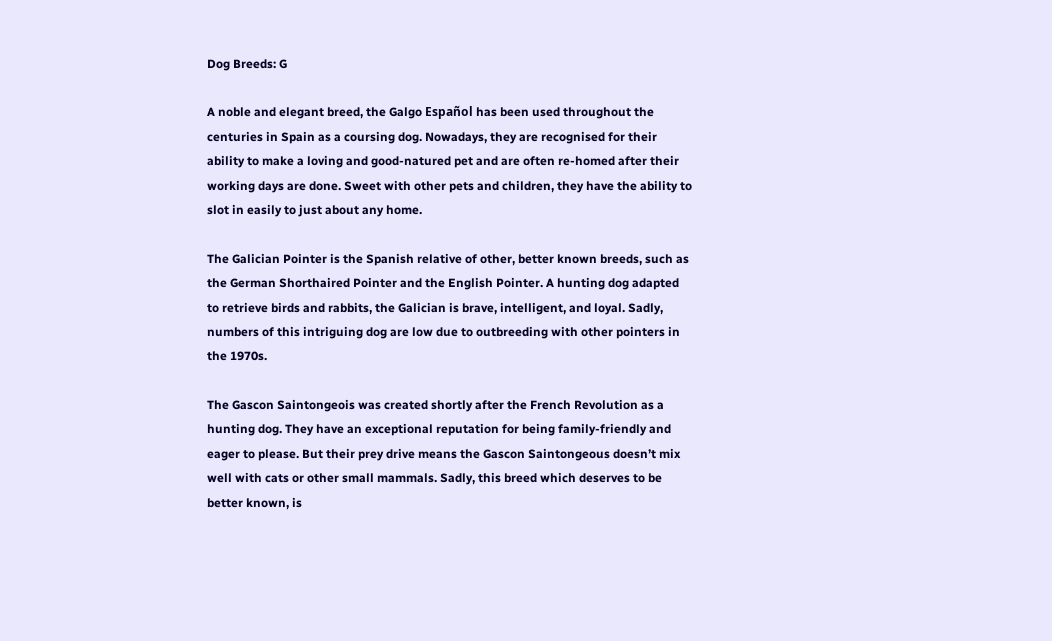Dog Breeds: G

A noble and elegant breed, the Galgo Español has been used throughout the centuries in Spain as a coursing dog. Nowadays, they are recognised for their ability to make a loving and good-natured pet and are often re-homed after their working days are done. Sweet with other pets and children, they have the ability to slot in easily to just about any home.

The Galician Pointer is the Spanish relative of other, better known breeds, such as the German Shorthaired Pointer and the English Pointer. A hunting dog adapted to retrieve birds and rabbits, the Galician is brave, intelligent, and loyal. Sadly, numbers of this intriguing dog are low due to outbreeding with other pointers in the 1970s.

The Gascon Saintongeois was created shortly after the French Revolution as a hunting dog. They have an exceptional reputation for being family-friendly and eager to please. But their prey drive means the Gascon Saintongeous doesn’t mix well with cats or other small mammals. Sadly, this breed which deserves to be better known, is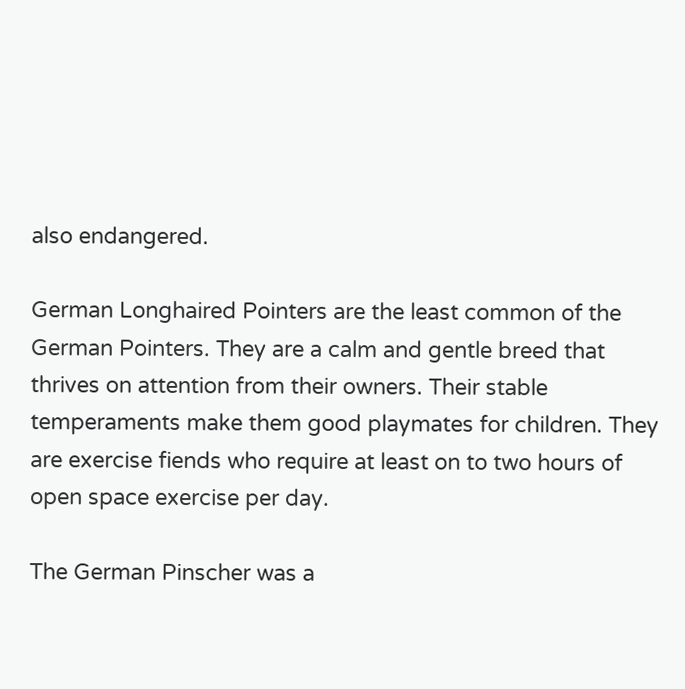also endangered.

German Longhaired Pointers are the least common of the German Pointers. They are a calm and gentle breed that thrives on attention from their owners. Their stable temperaments make them good playmates for children. They are exercise fiends who require at least on to two hours of open space exercise per day.

The German Pinscher was a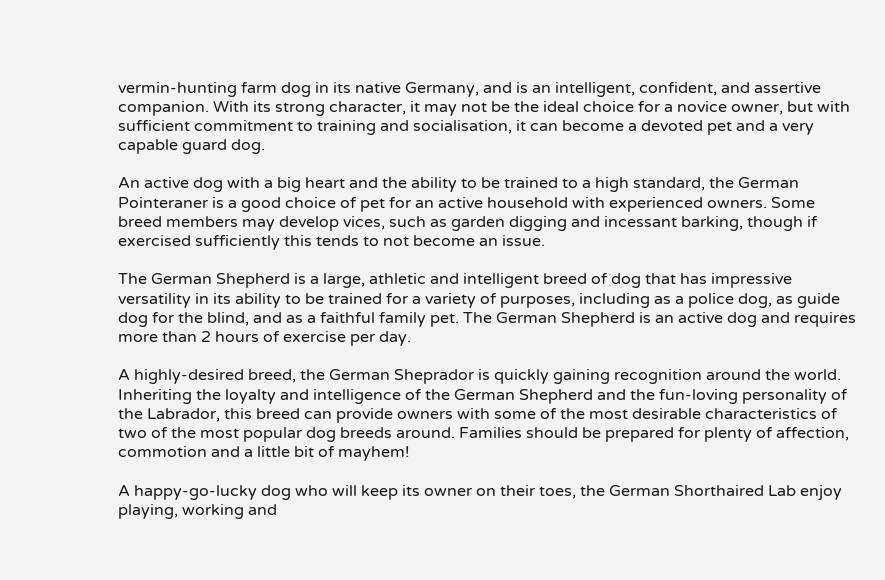vermin-hunting farm dog in its native Germany, and is an intelligent, confident, and assertive companion. With its strong character, it may not be the ideal choice for a novice owner, but with sufficient commitment to training and socialisation, it can become a devoted pet and a very capable guard dog.

An active dog with a big heart and the ability to be trained to a high standard, the German Pointeraner is a good choice of pet for an active household with experienced owners. Some breed members may develop vices, such as garden digging and incessant barking, though if exercised sufficiently this tends to not become an issue.

The German Shepherd is a large, athletic and intelligent breed of dog that has impressive versatility in its ability to be trained for a variety of purposes, including as a police dog, as guide dog for the blind, and as a faithful family pet. The German Shepherd is an active dog and requires more than 2 hours of exercise per day.

A highly-desired breed, the German Sheprador is quickly gaining recognition around the world. Inheriting the loyalty and intelligence of the German Shepherd and the fun-loving personality of the Labrador, this breed can provide owners with some of the most desirable characteristics of two of the most popular dog breeds around. Families should be prepared for plenty of affection, commotion and a little bit of mayhem!

A happy-go-lucky dog who will keep its owner on their toes, the German Shorthaired Lab enjoy playing, working and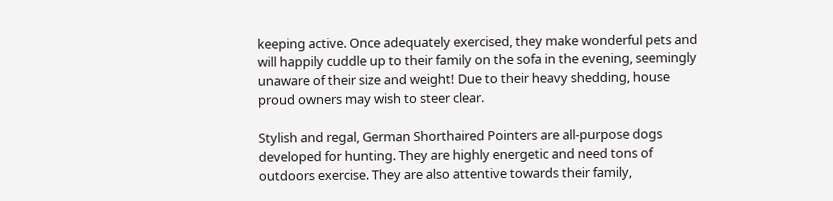keeping active. Once adequately exercised, they make wonderful pets and will happily cuddle up to their family on the sofa in the evening, seemingly unaware of their size and weight! Due to their heavy shedding, house proud owners may wish to steer clear.

Stylish and regal, German Shorthaired Pointers are all-purpose dogs developed for hunting. They are highly energetic and need tons of outdoors exercise. They are also attentive towards their family,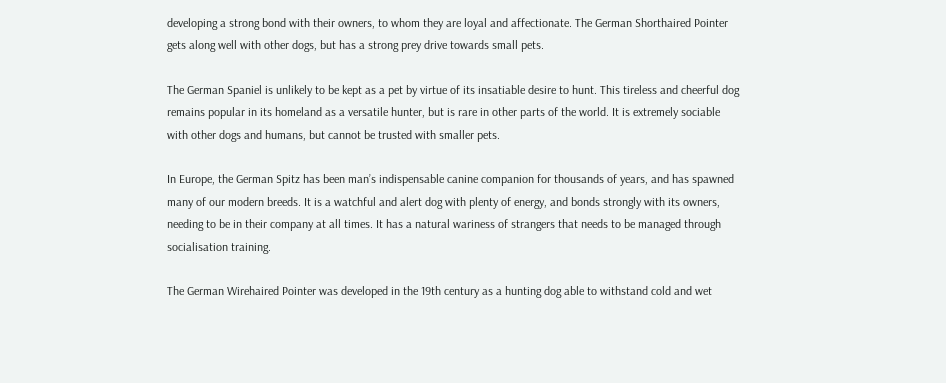developing a strong bond with their owners, to whom they are loyal and affectionate. The German Shorthaired Pointer gets along well with other dogs, but has a strong prey drive towards small pets.

The German Spaniel is unlikely to be kept as a pet by virtue of its insatiable desire to hunt. This tireless and cheerful dog remains popular in its homeland as a versatile hunter, but is rare in other parts of the world. It is extremely sociable with other dogs and humans, but cannot be trusted with smaller pets.

In Europe, the German Spitz has been man’s indispensable canine companion for thousands of years, and has spawned many of our modern breeds. It is a watchful and alert dog with plenty of energy, and bonds strongly with its owners, needing to be in their company at all times. It has a natural wariness of strangers that needs to be managed through socialisation training.

The German Wirehaired Pointer was developed in the 19th century as a hunting dog able to withstand cold and wet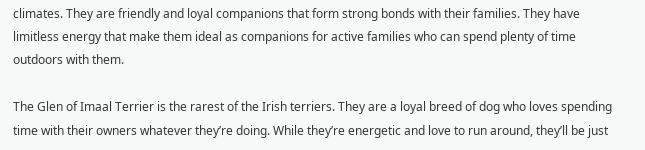climates. They are friendly and loyal companions that form strong bonds with their families. They have limitless energy that make them ideal as companions for active families who can spend plenty of time outdoors with them.

The Glen of Imaal Terrier is the rarest of the Irish terriers. They are a loyal breed of dog who loves spending time with their owners whatever they’re doing. While they’re energetic and love to run around, they’ll be just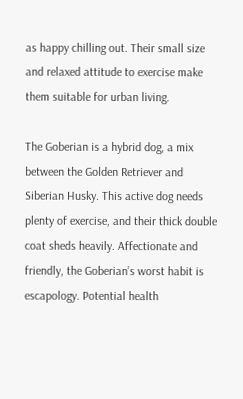as happy chilling out. Their small size and relaxed attitude to exercise make them suitable for urban living.

The Goberian is a hybrid dog, a mix between the Golden Retriever and Siberian Husky. This active dog needs plenty of exercise, and their thick double coat sheds heavily. Affectionate and friendly, the Goberian’s worst habit is escapology. Potential health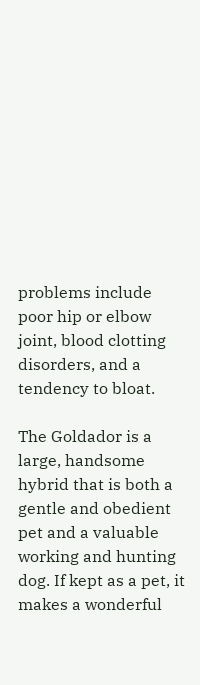problems include poor hip or elbow joint, blood clotting disorders, and a tendency to bloat.

The Goldador is a large, handsome hybrid that is both a gentle and obedient pet and a valuable working and hunting dog. If kept as a pet, it makes a wonderful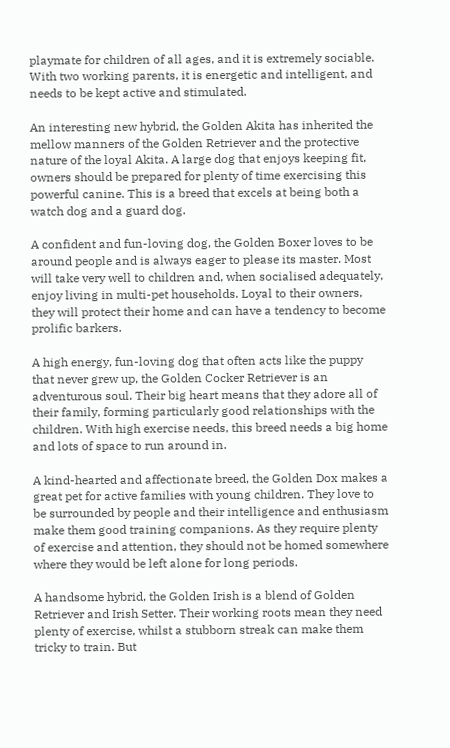playmate for children of all ages, and it is extremely sociable. With two working parents, it is energetic and intelligent, and needs to be kept active and stimulated.

An interesting new hybrid, the Golden Akita has inherited the mellow manners of the Golden Retriever and the protective nature of the loyal Akita. A large dog that enjoys keeping fit, owners should be prepared for plenty of time exercising this powerful canine. This is a breed that excels at being both a watch dog and a guard dog.

A confident and fun-loving dog, the Golden Boxer loves to be around people and is always eager to please its master. Most will take very well to children and, when socialised adequately, enjoy living in multi-pet households. Loyal to their owners, they will protect their home and can have a tendency to become prolific barkers.

A high energy, fun-loving dog that often acts like the puppy that never grew up, the Golden Cocker Retriever is an adventurous soul. Their big heart means that they adore all of their family, forming particularly good relationships with the children. With high exercise needs, this breed needs a big home and lots of space to run around in.

A kind-hearted and affectionate breed, the Golden Dox makes a great pet for active families with young children. They love to be surrounded by people and their intelligence and enthusiasm make them good training companions. As they require plenty of exercise and attention, they should not be homed somewhere where they would be left alone for long periods.

A handsome hybrid, the Golden Irish is a blend of Golden Retriever and Irish Setter. Their working roots mean they need plenty of exercise, whilst a stubborn streak can make them tricky to train. But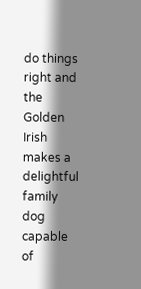do things right and the Golden Irish makes a delightful family dog capable of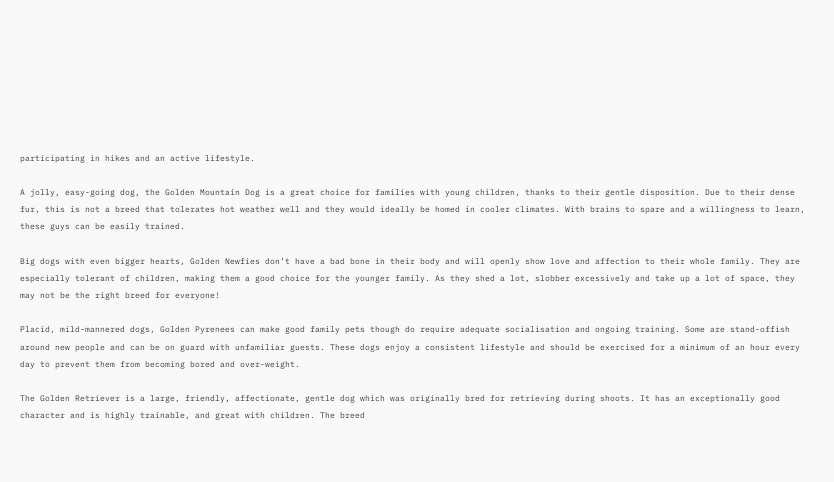participating in hikes and an active lifestyle.

A jolly, easy-going dog, the Golden Mountain Dog is a great choice for families with young children, thanks to their gentle disposition. Due to their dense fur, this is not a breed that tolerates hot weather well and they would ideally be homed in cooler climates. With brains to spare and a willingness to learn, these guys can be easily trained.

Big dogs with even bigger hearts, Golden Newfies don’t have a bad bone in their body and will openly show love and affection to their whole family. They are especially tolerant of children, making them a good choice for the younger family. As they shed a lot, slobber excessively and take up a lot of space, they may not be the right breed for everyone!

Placid, mild-mannered dogs, Golden Pyrenees can make good family pets though do require adequate socialisation and ongoing training. Some are stand-offish around new people and can be on guard with unfamiliar guests. These dogs enjoy a consistent lifestyle and should be exercised for a minimum of an hour every day to prevent them from becoming bored and over-weight.

The Golden Retriever is a large, friendly, affectionate, gentle dog which was originally bred for retrieving during shoots. It has an exceptionally good character and is highly trainable, and great with children. The breed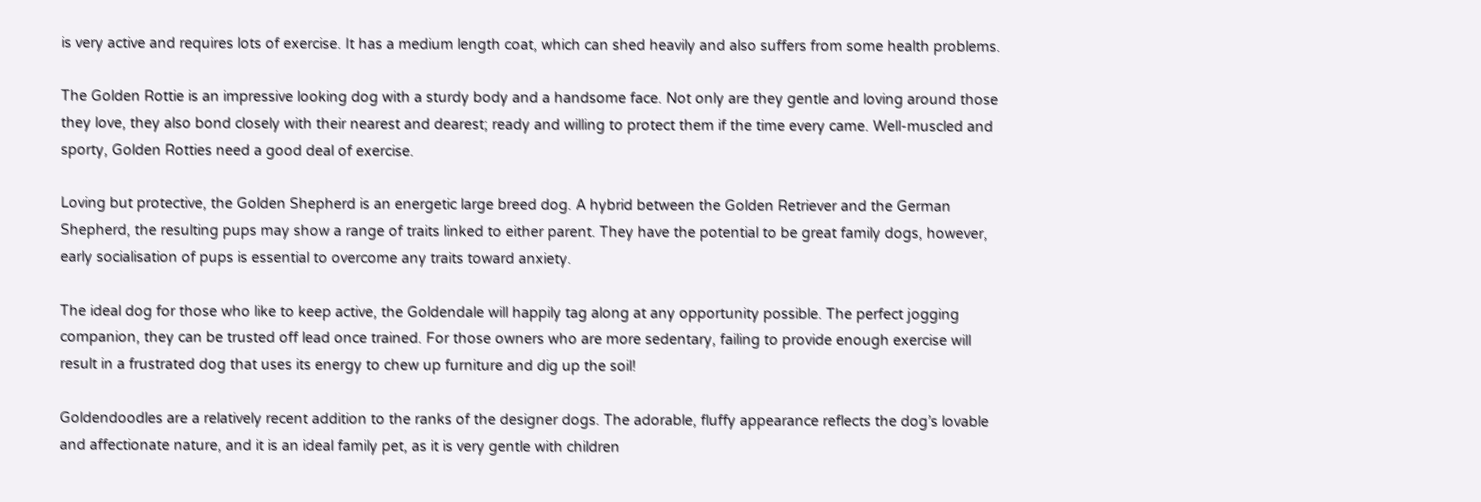is very active and requires lots of exercise. It has a medium length coat, which can shed heavily and also suffers from some health problems.

The Golden Rottie is an impressive looking dog with a sturdy body and a handsome face. Not only are they gentle and loving around those they love, they also bond closely with their nearest and dearest; ready and willing to protect them if the time every came. Well-muscled and sporty, Golden Rotties need a good deal of exercise.

Loving but protective, the Golden Shepherd is an energetic large breed dog. A hybrid between the Golden Retriever and the German Shepherd, the resulting pups may show a range of traits linked to either parent. They have the potential to be great family dogs, however, early socialisation of pups is essential to overcome any traits toward anxiety.

The ideal dog for those who like to keep active, the Goldendale will happily tag along at any opportunity possible. The perfect jogging companion, they can be trusted off lead once trained. For those owners who are more sedentary, failing to provide enough exercise will result in a frustrated dog that uses its energy to chew up furniture and dig up the soil!

Goldendoodles are a relatively recent addition to the ranks of the designer dogs. The adorable, fluffy appearance reflects the dog’s lovable and affectionate nature, and it is an ideal family pet, as it is very gentle with children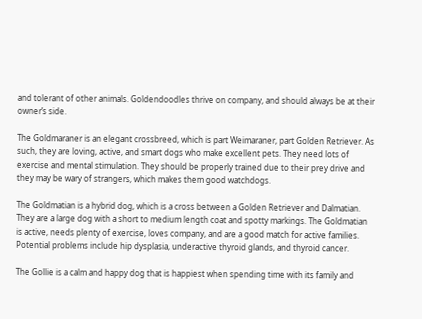and tolerant of other animals. Goldendoodles thrive on company, and should always be at their owner’s side.

The Goldmaraner is an elegant crossbreed, which is part Weimaraner, part Golden Retriever. As such, they are loving, active, and smart dogs who make excellent pets. They need lots of exercise and mental stimulation. They should be properly trained due to their prey drive and they may be wary of strangers, which makes them good watchdogs.

The Goldmatian is a hybrid dog, which is a cross between a Golden Retriever and Dalmatian. They are a large dog with a short to medium length coat and spotty markings. The Goldmatian is active, needs plenty of exercise, loves company, and are a good match for active families. Potential problems include hip dysplasia, underactive thyroid glands, and thyroid cancer.

The Gollie is a calm and happy dog that is happiest when spending time with its family and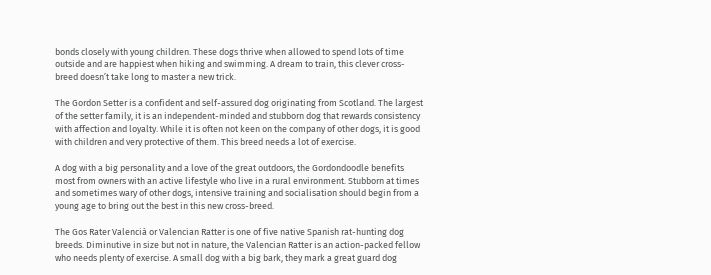bonds closely with young children. These dogs thrive when allowed to spend lots of time outside and are happiest when hiking and swimming. A dream to train, this clever cross-breed doesn’t take long to master a new trick.

The Gordon Setter is a confident and self-assured dog originating from Scotland. The largest of the setter family, it is an independent-minded and stubborn dog that rewards consistency with affection and loyalty. While it is often not keen on the company of other dogs, it is good with children and very protective of them. This breed needs a lot of exercise.

A dog with a big personality and a love of the great outdoors, the Gordondoodle benefits most from owners with an active lifestyle who live in a rural environment. Stubborn at times and sometimes wary of other dogs, intensive training and socialisation should begin from a young age to bring out the best in this new cross-breed.

The Gos Rater Valencià or Valencian Ratter is one of five native Spanish rat-hunting dog breeds. Diminutive in size but not in nature, the Valencian Ratter is an action-packed fellow who needs plenty of exercise. A small dog with a big bark, they mark a great guard dog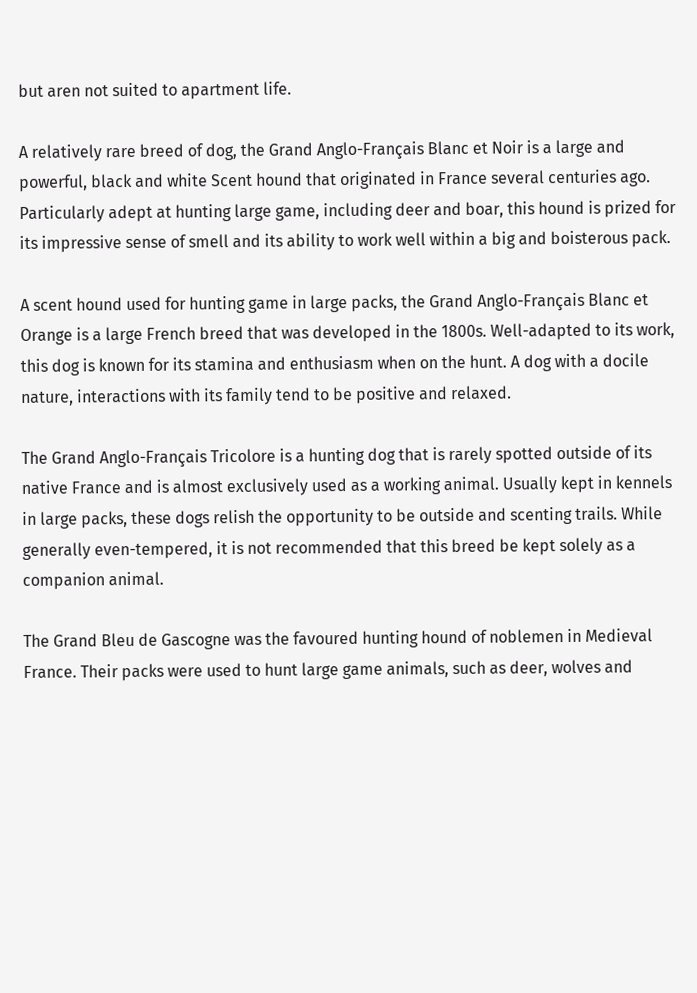but aren not suited to apartment life.

A relatively rare breed of dog, the Grand Anglo-Français Blanc et Noir is a large and powerful, black and white Scent hound that originated in France several centuries ago. Particularly adept at hunting large game, including deer and boar, this hound is prized for its impressive sense of smell and its ability to work well within a big and boisterous pack.

A scent hound used for hunting game in large packs, the Grand Anglo-Français Blanc et Orange is a large French breed that was developed in the 1800s. Well-adapted to its work, this dog is known for its stamina and enthusiasm when on the hunt. A dog with a docile nature, interactions with its family tend to be positive and relaxed.

The Grand Anglo-Français Tricolore is a hunting dog that is rarely spotted outside of its native France and is almost exclusively used as a working animal. Usually kept in kennels in large packs, these dogs relish the opportunity to be outside and scenting trails. While generally even-tempered, it is not recommended that this breed be kept solely as a companion animal.

The Grand Bleu de Gascogne was the favoured hunting hound of noblemen in Medieval France. Their packs were used to hunt large game animals, such as deer, wolves and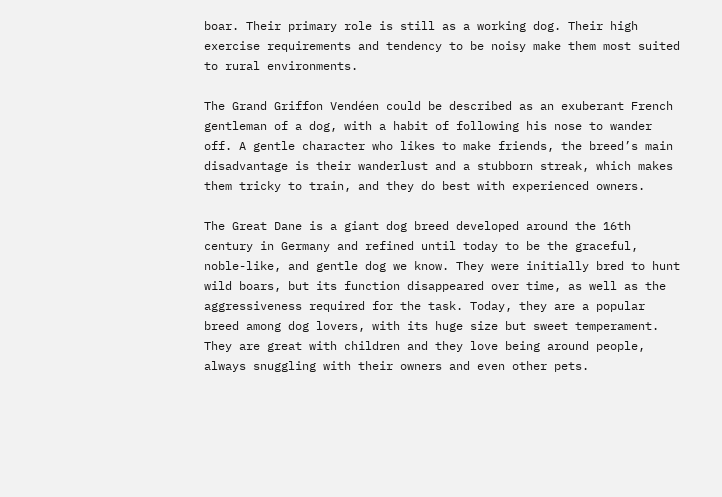boar. Their primary role is still as a working dog. Their high exercise requirements and tendency to be noisy make them most suited to rural environments.

The Grand Griffon Vendéen could be described as an exuberant French gentleman of a dog, with a habit of following his nose to wander off. A gentle character who likes to make friends, the breed’s main disadvantage is their wanderlust and a stubborn streak, which makes them tricky to train, and they do best with experienced owners.

The Great Dane is a giant dog breed developed around the 16th century in Germany and refined until today to be the graceful, noble-like, and gentle dog we know. They were initially bred to hunt wild boars, but its function disappeared over time, as well as the aggressiveness required for the task. Today, they are a popular breed among dog lovers, with its huge size but sweet temperament. They are great with children and they love being around people, always snuggling with their owners and even other pets.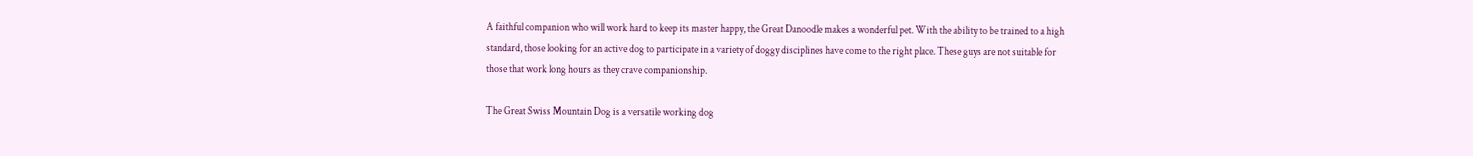A faithful companion who will work hard to keep its master happy, the Great Danoodle makes a wonderful pet. With the ability to be trained to a high standard, those looking for an active dog to participate in a variety of doggy disciplines have come to the right place. These guys are not suitable for those that work long hours as they crave companionship.

The Great Swiss Mountain Dog is a versatile working dog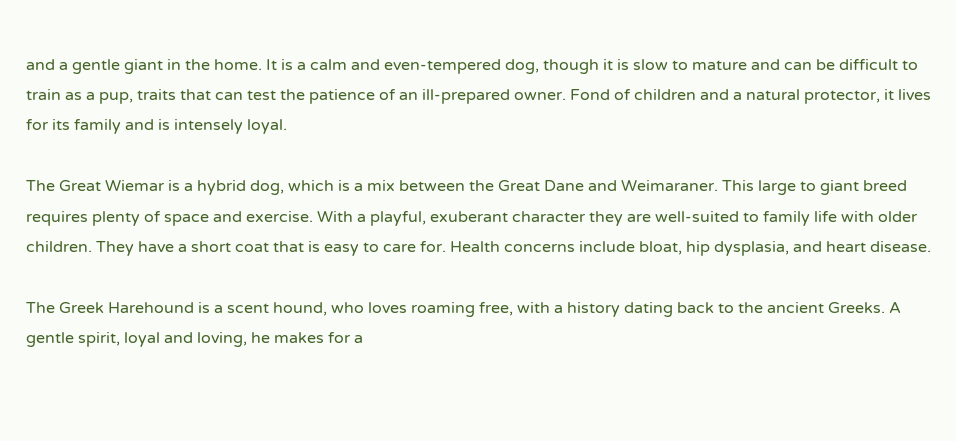and a gentle giant in the home. It is a calm and even-tempered dog, though it is slow to mature and can be difficult to train as a pup, traits that can test the patience of an ill-prepared owner. Fond of children and a natural protector, it lives for its family and is intensely loyal.

The Great Wiemar is a hybrid dog, which is a mix between the Great Dane and Weimaraner. This large to giant breed requires plenty of space and exercise. With a playful, exuberant character they are well-suited to family life with older children. They have a short coat that is easy to care for. Health concerns include bloat, hip dysplasia, and heart disease.

The Greek Harehound is a scent hound, who loves roaming free, with a history dating back to the ancient Greeks. A gentle spirit, loyal and loving, he makes for a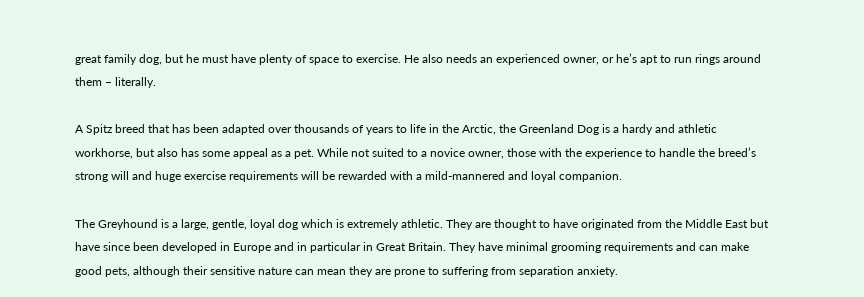great family dog, but he must have plenty of space to exercise. He also needs an experienced owner, or he’s apt to run rings around them – literally.

A Spitz breed that has been adapted over thousands of years to life in the Arctic, the Greenland Dog is a hardy and athletic workhorse, but also has some appeal as a pet. While not suited to a novice owner, those with the experience to handle the breed’s strong will and huge exercise requirements will be rewarded with a mild-mannered and loyal companion.

The Greyhound is a large, gentle, loyal dog which is extremely athletic. They are thought to have originated from the Middle East but have since been developed in Europe and in particular in Great Britain. They have minimal grooming requirements and can make good pets, although their sensitive nature can mean they are prone to suffering from separation anxiety.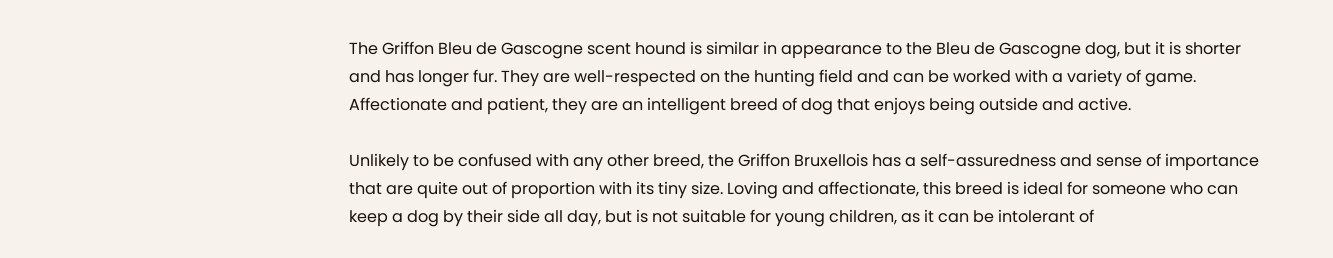The Griffon Bleu de Gascogne scent hound is similar in appearance to the Bleu de Gascogne dog, but it is shorter and has longer fur. They are well-respected on the hunting field and can be worked with a variety of game. Affectionate and patient, they are an intelligent breed of dog that enjoys being outside and active.

Unlikely to be confused with any other breed, the Griffon Bruxellois has a self-assuredness and sense of importance that are quite out of proportion with its tiny size. Loving and affectionate, this breed is ideal for someone who can keep a dog by their side all day, but is not suitable for young children, as it can be intolerant of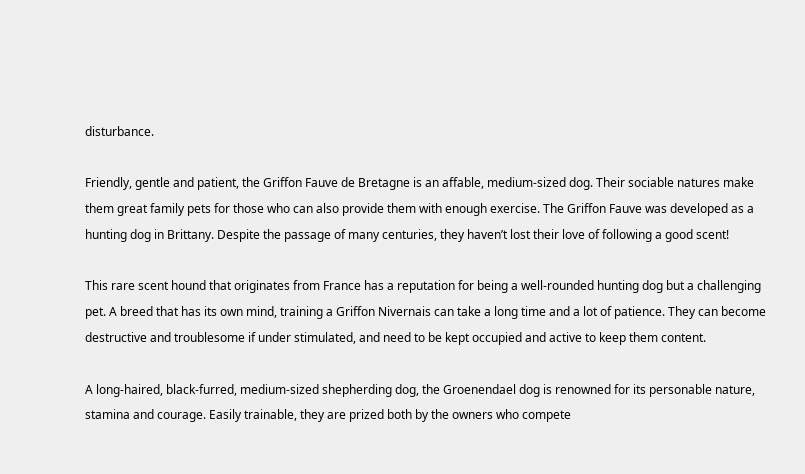disturbance.

Friendly, gentle and patient, the Griffon Fauve de Bretagne is an affable, medium-sized dog. Their sociable natures make them great family pets for those who can also provide them with enough exercise. The Griffon Fauve was developed as a hunting dog in Brittany. Despite the passage of many centuries, they haven’t lost their love of following a good scent!

This rare scent hound that originates from France has a reputation for being a well-rounded hunting dog but a challenging pet. A breed that has its own mind, training a Griffon Nivernais can take a long time and a lot of patience. They can become destructive and troublesome if under stimulated, and need to be kept occupied and active to keep them content.

A long-haired, black-furred, medium-sized shepherding dog, the Groenendael dog is renowned for its personable nature, stamina and courage. Easily trainable, they are prized both by the owners who compete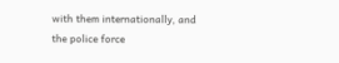with them internationally, and the police force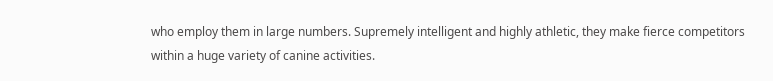who employ them in large numbers. Supremely intelligent and highly athletic, they make fierce competitors within a huge variety of canine activities.